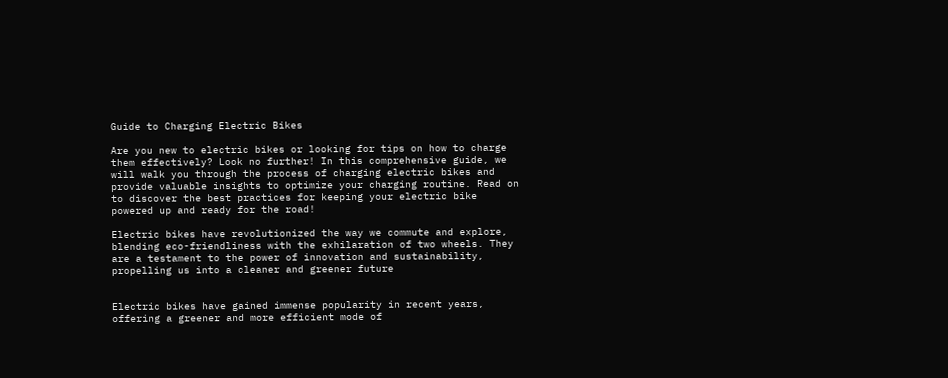Guide to Charging Electric Bikes

Are you new to electric bikes or looking for tips on how to charge them effectively? Look no further! In this comprehensive guide, we will walk you through the process of charging electric bikes and provide valuable insights to optimize your charging routine. Read on to discover the best practices for keeping your electric bike powered up and ready for the road!

Electric bikes have revolutionized the way we commute and explore, blending eco-friendliness with the exhilaration of two wheels. They are a testament to the power of innovation and sustainability, propelling us into a cleaner and greener future


Electric bikes have gained immense popularity in recent years, offering a greener and more efficient mode of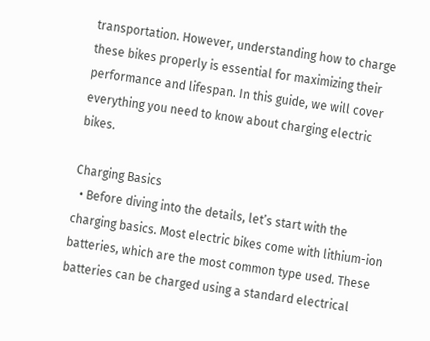transportation. However, understanding how to charge these bikes properly is essential for maximizing their performance and lifespan. In this guide, we will cover everything you need to know about charging electric bikes.

Charging Basics
  • Before diving into the details, let’s start with the charging basics. Most electric bikes come with lithium-ion batteries, which are the most common type used. These batteries can be charged using a standard electrical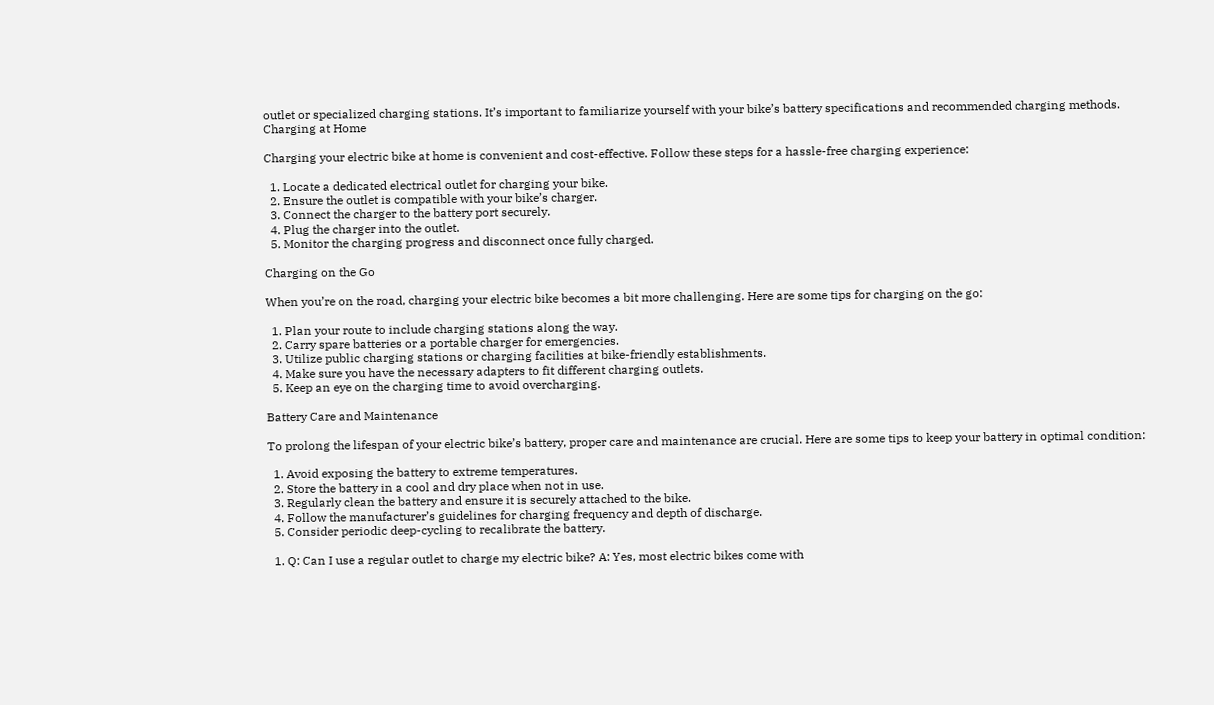outlet or specialized charging stations. It’s important to familiarize yourself with your bike’s battery specifications and recommended charging methods.
Charging at Home

Charging your electric bike at home is convenient and cost-effective. Follow these steps for a hassle-free charging experience:

  1. Locate a dedicated electrical outlet for charging your bike.
  2. Ensure the outlet is compatible with your bike’s charger.
  3. Connect the charger to the battery port securely.
  4. Plug the charger into the outlet.
  5. Monitor the charging progress and disconnect once fully charged.

Charging on the Go

When you’re on the road, charging your electric bike becomes a bit more challenging. Here are some tips for charging on the go:

  1. Plan your route to include charging stations along the way.
  2. Carry spare batteries or a portable charger for emergencies.
  3. Utilize public charging stations or charging facilities at bike-friendly establishments.
  4. Make sure you have the necessary adapters to fit different charging outlets.
  5. Keep an eye on the charging time to avoid overcharging.

Battery Care and Maintenance

To prolong the lifespan of your electric bike’s battery, proper care and maintenance are crucial. Here are some tips to keep your battery in optimal condition:

  1. Avoid exposing the battery to extreme temperatures.
  2. Store the battery in a cool and dry place when not in use.
  3. Regularly clean the battery and ensure it is securely attached to the bike.
  4. Follow the manufacturer’s guidelines for charging frequency and depth of discharge.
  5. Consider periodic deep-cycling to recalibrate the battery.

  1. Q: Can I use a regular outlet to charge my electric bike? A: Yes, most electric bikes come with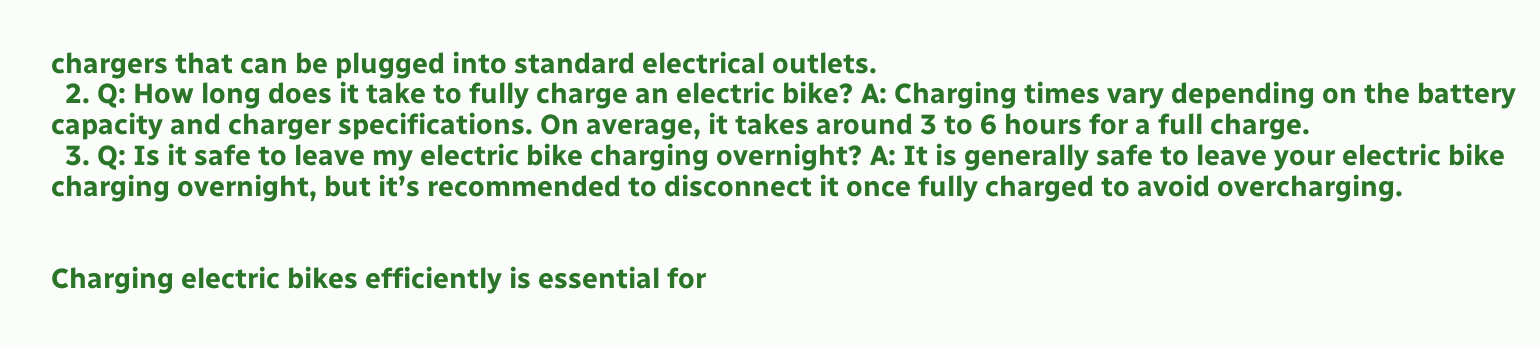chargers that can be plugged into standard electrical outlets.
  2. Q: How long does it take to fully charge an electric bike? A: Charging times vary depending on the battery capacity and charger specifications. On average, it takes around 3 to 6 hours for a full charge.
  3. Q: Is it safe to leave my electric bike charging overnight? A: It is generally safe to leave your electric bike charging overnight, but it’s recommended to disconnect it once fully charged to avoid overcharging.


Charging electric bikes efficiently is essential for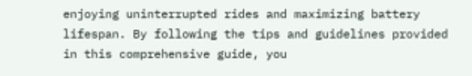enjoying uninterrupted rides and maximizing battery lifespan. By following the tips and guidelines provided in this comprehensive guide, you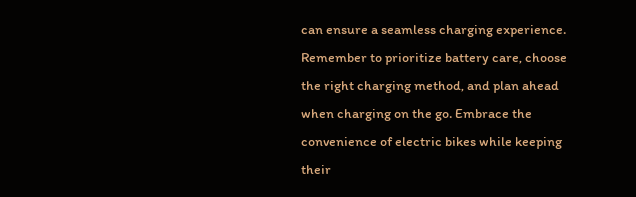can ensure a seamless charging experience. Remember to prioritize battery care, choose the right charging method, and plan ahead when charging on the go. Embrace the convenience of electric bikes while keeping their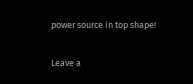power source in top shape!

Leave a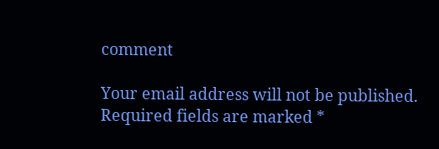comment

Your email address will not be published. Required fields are marked *